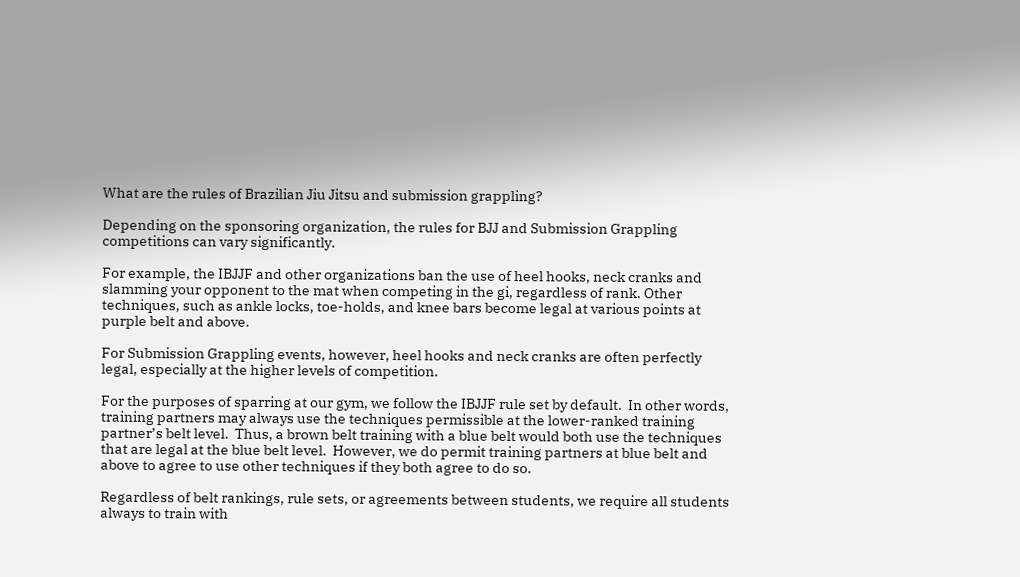What are the rules of Brazilian Jiu Jitsu and submission grappling?

Depending on the sponsoring organization, the rules for BJJ and Submission Grappling competitions can vary significantly.

For example, the IBJJF and other organizations ban the use of heel hooks, neck cranks and slamming your opponent to the mat when competing in the gi, regardless of rank. Other techniques, such as ankle locks, toe-holds, and knee bars become legal at various points at purple belt and above.

For Submission Grappling events, however, heel hooks and neck cranks are often perfectly legal, especially at the higher levels of competition.

For the purposes of sparring at our gym, we follow the IBJJF rule set by default.  In other words, training partners may always use the techniques permissible at the lower-ranked training partner’s belt level.  Thus, a brown belt training with a blue belt would both use the techniques that are legal at the blue belt level.  However, we do permit training partners at blue belt and above to agree to use other techniques if they both agree to do so.

Regardless of belt rankings, rule sets, or agreements between students, we require all students always to train with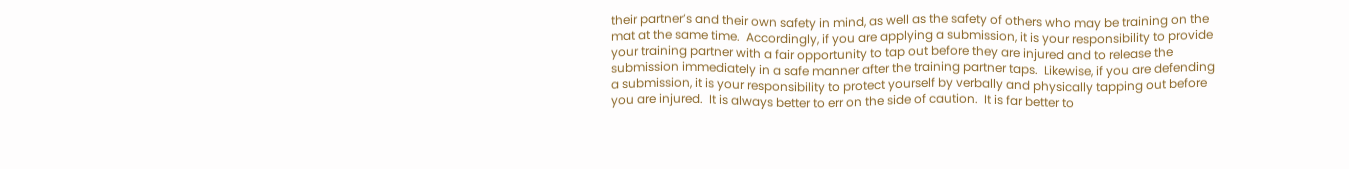their partner’s and their own safety in mind, as well as the safety of others who may be training on the mat at the same time.  Accordingly, if you are applying a submission, it is your responsibility to provide your training partner with a fair opportunity to tap out before they are injured and to release the submission immediately in a safe manner after the training partner taps.  Likewise, if you are defending a submission, it is your responsibility to protect yourself by verbally and physically tapping out before you are injured.  It is always better to err on the side of caution.  It is far better to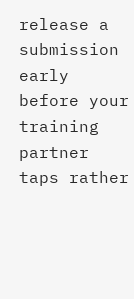release a submission early before your training partner taps rather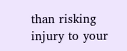than risking injury to your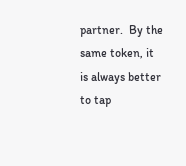partner.  By the same token, it is always better to tap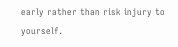early rather than risk injury to yourself.